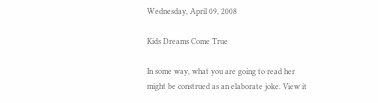Wednesday, April 09, 2008

Kids Dreams Come True

In some way, what you are going to read her might be construed as an elaborate joke. View it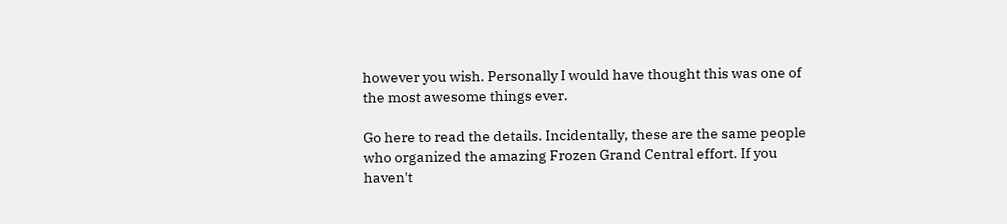however you wish. Personally I would have thought this was one of the most awesome things ever.

Go here to read the details. Incidentally, these are the same people who organized the amazing Frozen Grand Central effort. If you haven't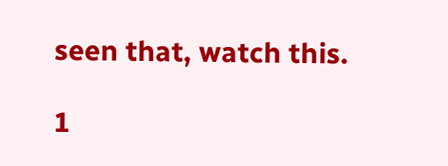seen that, watch this.

1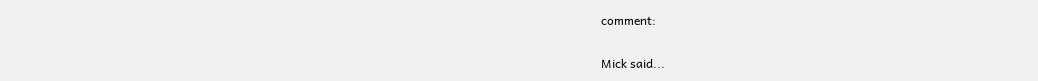comment:

Mick said...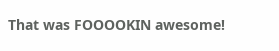That was FOOOOKIN awesome!